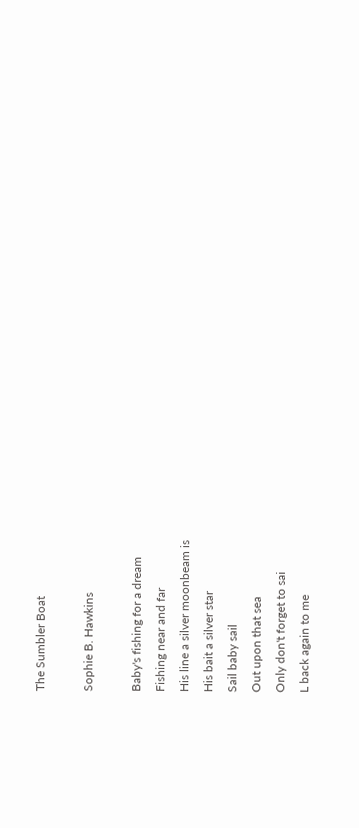The Sumbler Boat

Sophie B. Hawkins

Baby's fishing for a dream
Fishing near and far
His line a silver moonbeam is
His bait a silver star
Sail baby sail
Out upon that sea
Only don't forget to sai
L back again to me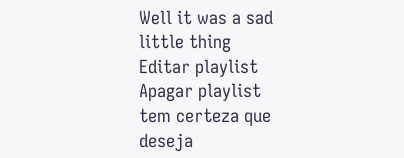Well it was a sad little thing
Editar playlist
Apagar playlist
tem certeza que deseja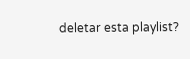deletar esta playlist?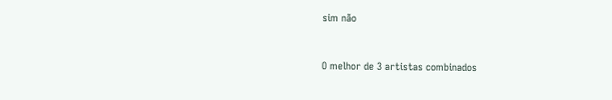sim não


O melhor de 3 artistas combinados